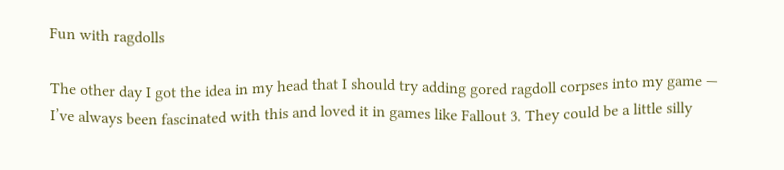Fun with ragdolls

The other day I got the idea in my head that I should try adding gored ragdoll corpses into my game — I’ve always been fascinated with this and loved it in games like Fallout 3. They could be a little silly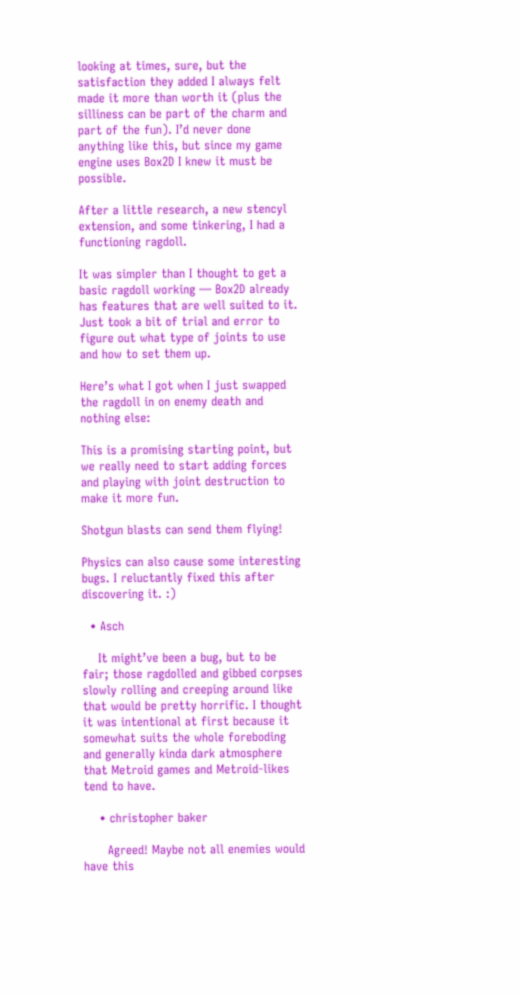looking at times, sure, but the satisfaction they added I always felt made it more than worth it (plus the silliness can be part of the charm and part of the fun). I’d never done anything like this, but since my game engine uses Box2D I knew it must be possible.

After a little research, a new stencyl extension, and some tinkering, I had a functioning ragdoll.

It was simpler than I thought to get a basic ragdoll working — Box2D already has features that are well suited to it. Just took a bit of trial and error to figure out what type of joints to use and how to set them up.

Here’s what I got when I just swapped the ragdoll in on enemy death and nothing else:

This is a promising starting point, but we really need to start adding forces and playing with joint destruction to make it more fun.

Shotgun blasts can send them flying!

Physics can also cause some interesting bugs. I reluctantly fixed this after discovering it. :)

  • Asch

    It might’ve been a bug, but to be fair; those ragdolled and gibbed corpses slowly rolling and creeping around like that would be pretty horrific. I thought it was intentional at first because it somewhat suits the whole foreboding and generally kinda dark atmosphere that Metroid games and Metroid-likes tend to have.

    • christopher baker

      Agreed! Maybe not all enemies would have this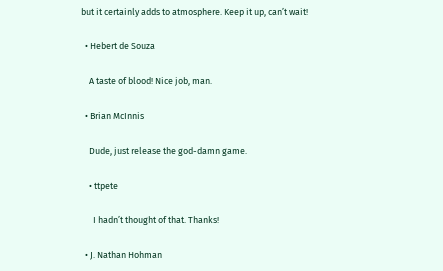but it certainly adds to atmosphere. Keep it up, can’t wait!

  • Hebert de Souza

    A taste of blood! Nice job, man.

  • Brian McInnis

    Dude, just release the god-damn game.

    • ttpete

      I hadn’t thought of that. Thanks!

  • J. Nathan Hohman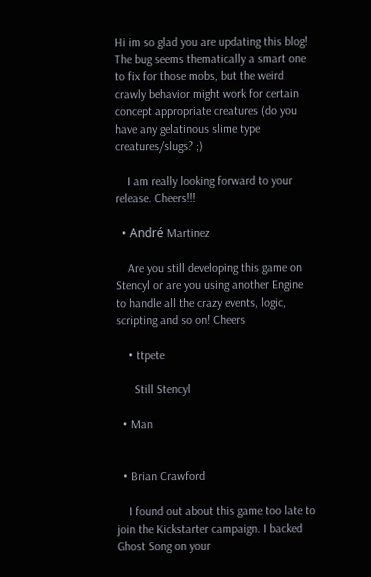Hi im so glad you are updating this blog! The bug seems thematically a smart one to fix for those mobs, but the weird crawly behavior might work for certain concept appropriate creatures (do you have any gelatinous slime type creatures/slugs? ;)

    I am really looking forward to your release. Cheers!!!

  • André Martinez

    Are you still developing this game on Stencyl or are you using another Engine to handle all the crazy events, logic, scripting and so on! Cheers

    • ttpete

      Still Stencyl

  • Man


  • Brian Crawford

    I found out about this game too late to join the Kickstarter campaign. I backed Ghost Song on your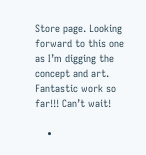Store page. Looking forward to this one as I’m digging the concept and art. Fantastic work so far!!! Can’t wait!

    •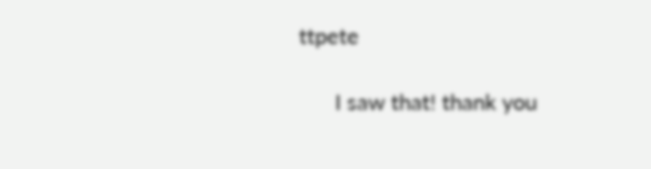ttpete

      I saw that! thank you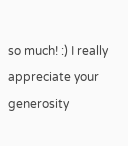so much! :) I really appreciate your generosity